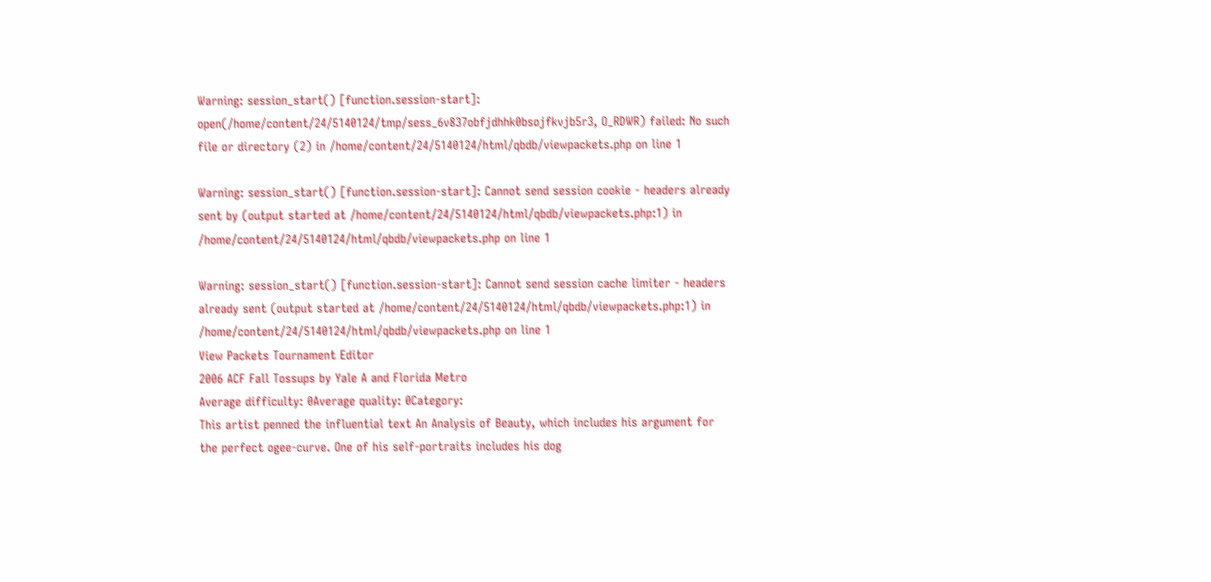Warning: session_start() [function.session-start]: open(/home/content/24/5140124/tmp/sess_6v837obfjdhhk0bsojfkvjb5r3, O_RDWR) failed: No such file or directory (2) in /home/content/24/5140124/html/qbdb/viewpackets.php on line 1

Warning: session_start() [function.session-start]: Cannot send session cookie - headers already sent by (output started at /home/content/24/5140124/html/qbdb/viewpackets.php:1) in /home/content/24/5140124/html/qbdb/viewpackets.php on line 1

Warning: session_start() [function.session-start]: Cannot send session cache limiter - headers already sent (output started at /home/content/24/5140124/html/qbdb/viewpackets.php:1) in /home/content/24/5140124/html/qbdb/viewpackets.php on line 1
View Packets Tournament Editor
2006 ACF Fall Tossups by Yale A and Florida Metro
Average difficulty: 0Average quality: 0Category:
This artist penned the influential text An Analysis of Beauty, which includes his argument for the perfect ogee-curve. One of his self-portraits includes his dog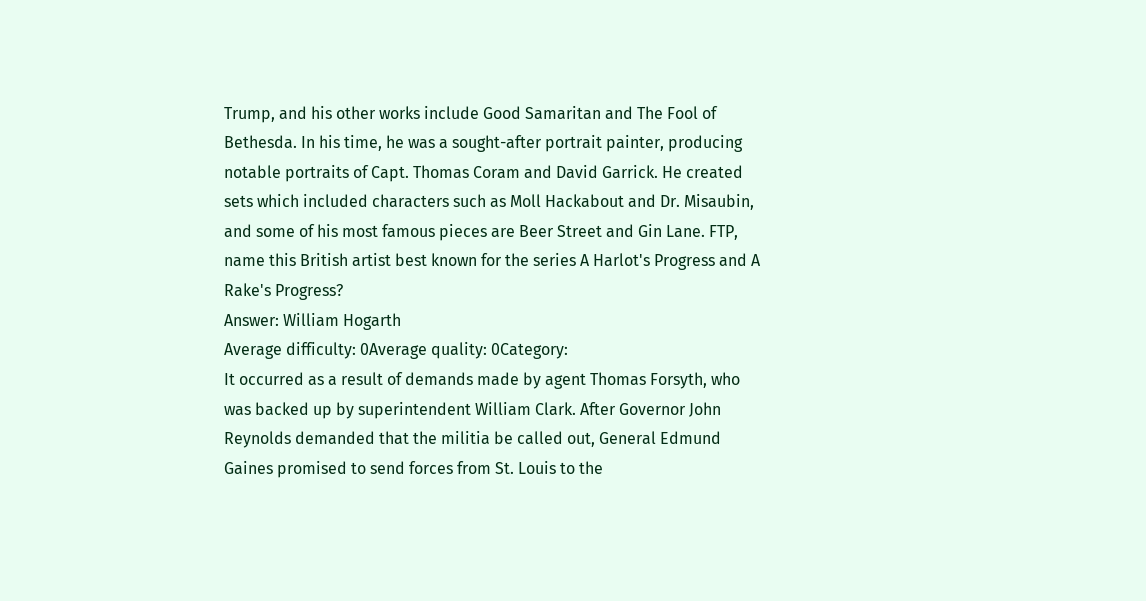Trump, and his other works include Good Samaritan and The Fool of Bethesda. In his time, he was a sought-after portrait painter, producing notable portraits of Capt. Thomas Coram and David Garrick. He created sets which included characters such as Moll Hackabout and Dr. Misaubin, and some of his most famous pieces are Beer Street and Gin Lane. FTP, name this British artist best known for the series A Harlot's Progress and A Rake's Progress?
Answer: William Hogarth
Average difficulty: 0Average quality: 0Category:
It occurred as a result of demands made by agent Thomas Forsyth, who was backed up by superintendent William Clark. After Governor John Reynolds demanded that the militia be called out, General Edmund Gaines promised to send forces from St. Louis to the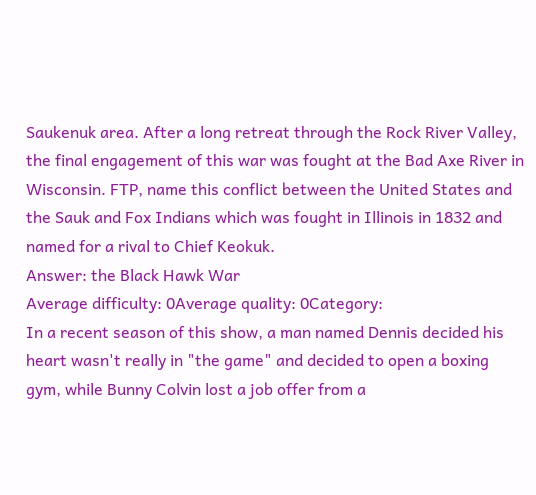Saukenuk area. After a long retreat through the Rock River Valley, the final engagement of this war was fought at the Bad Axe River in Wisconsin. FTP, name this conflict between the United States and the Sauk and Fox Indians which was fought in Illinois in 1832 and named for a rival to Chief Keokuk.
Answer: the Black Hawk War
Average difficulty: 0Average quality: 0Category:
In a recent season of this show, a man named Dennis decided his heart wasn't really in "the game" and decided to open a boxing gym, while Bunny Colvin lost a job offer from a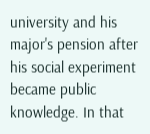university and his major's pension after his social experiment became public knowledge. In that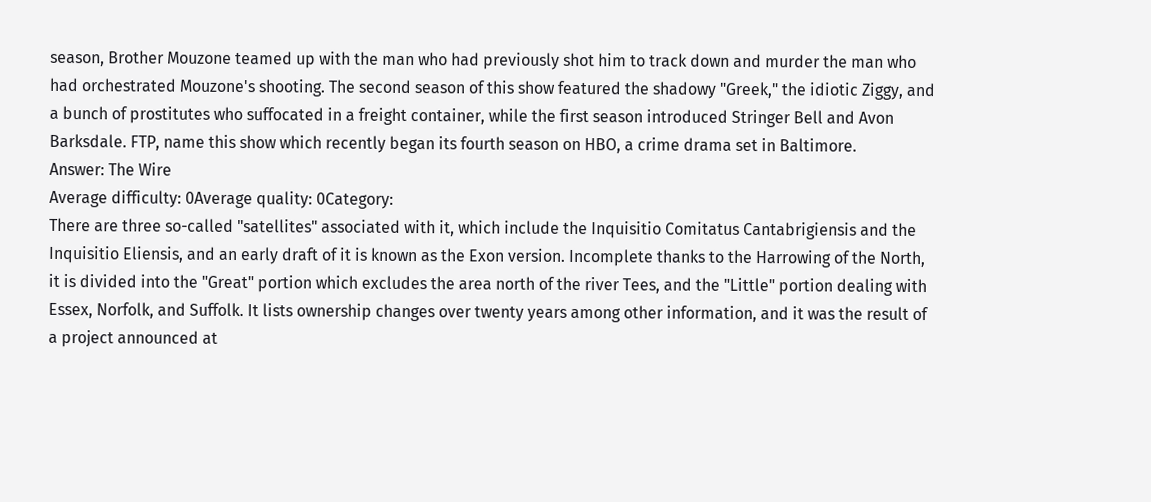season, Brother Mouzone teamed up with the man who had previously shot him to track down and murder the man who had orchestrated Mouzone's shooting. The second season of this show featured the shadowy "Greek," the idiotic Ziggy, and a bunch of prostitutes who suffocated in a freight container, while the first season introduced Stringer Bell and Avon Barksdale. FTP, name this show which recently began its fourth season on HBO, a crime drama set in Baltimore.
Answer: The Wire
Average difficulty: 0Average quality: 0Category:
There are three so-called "satellites" associated with it, which include the Inquisitio Comitatus Cantabrigiensis and the Inquisitio Eliensis, and an early draft of it is known as the Exon version. Incomplete thanks to the Harrowing of the North, it is divided into the "Great" portion which excludes the area north of the river Tees, and the "Little" portion dealing with Essex, Norfolk, and Suffolk. It lists ownership changes over twenty years among other information, and it was the result of a project announced at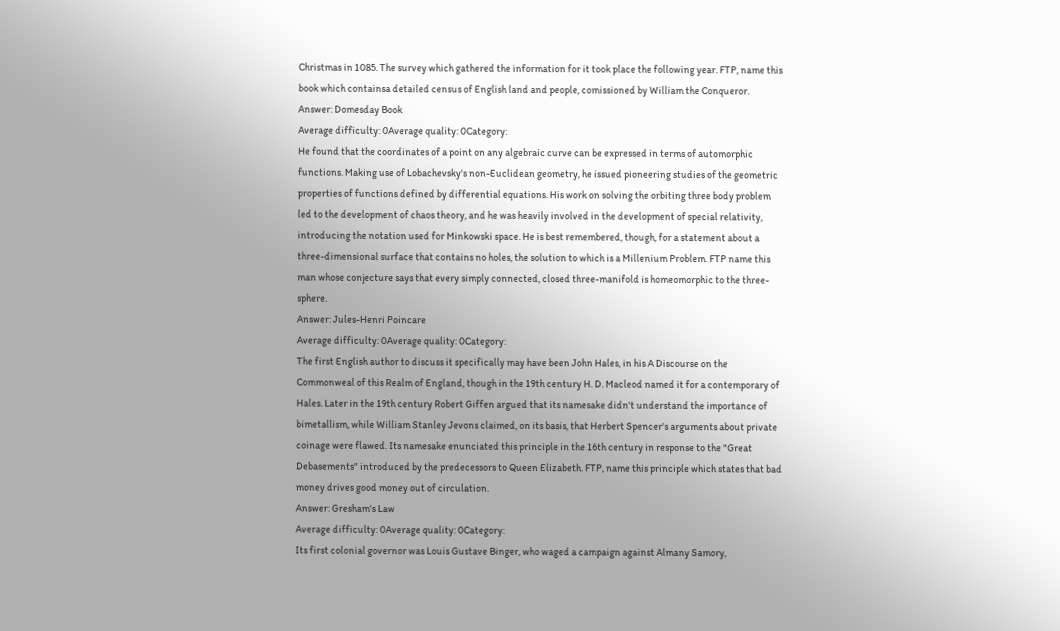Christmas in 1085. The survey which gathered the information for it took place the following year. FTP, name this book which containsa detailed census of English land and people, comissioned by William the Conqueror.
Answer: Domesday Book
Average difficulty: 0Average quality: 0Category:
He found that the coordinates of a point on any algebraic curve can be expressed in terms of automorphic functions. Making use of Lobachevsky's non-Euclidean geometry, he issued pioneering studies of the geometric properties of functions defined by differential equations. His work on solving the orbiting three body problem led to the development of chaos theory, and he was heavily involved in the development of special relativity, introducing the notation used for Minkowski space. He is best remembered, though, for a statement about a three-dimensional surface that contains no holes, the solution to which is a Millenium Problem. FTP name this man whose conjecture says that every simply connected, closed three-manifold is homeomorphic to the three-sphere.
Answer: Jules-Henri Poincare
Average difficulty: 0Average quality: 0Category:
The first English author to discuss it specifically may have been John Hales, in his A Discourse on the Commonweal of this Realm of England, though in the 19th century H. D. Macleod named it for a contemporary of Hales. Later in the 19th century Robert Giffen argued that its namesake didn't understand the importance of bimetallism, while William Stanley Jevons claimed, on its basis, that Herbert Spencer's arguments about private coinage were flawed. Its namesake enunciated this principle in the 16th century in response to the "Great Debasements" introduced by the predecessors to Queen Elizabeth. FTP, name this principle which states that bad money drives good money out of circulation.
Answer: Gresham's Law
Average difficulty: 0Average quality: 0Category:
Its first colonial governor was Louis Gustave Binger, who waged a campaign against Almany Samory,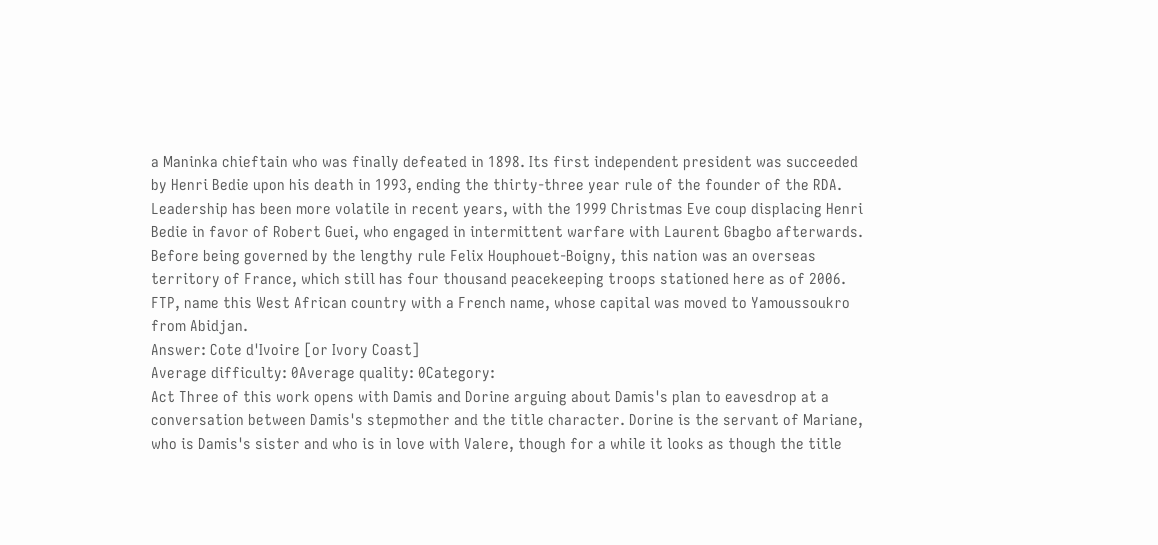a Maninka chieftain who was finally defeated in 1898. Its first independent president was succeeded by Henri Bedie upon his death in 1993, ending the thirty-three year rule of the founder of the RDA. Leadership has been more volatile in recent years, with the 1999 Christmas Eve coup displacing Henri Bedie in favor of Robert Guei, who engaged in intermittent warfare with Laurent Gbagbo afterwards. Before being governed by the lengthy rule Felix Houphouet-Boigny, this nation was an overseas territory of France, which still has four thousand peacekeeping troops stationed here as of 2006. FTP, name this West African country with a French name, whose capital was moved to Yamoussoukro from Abidjan.
Answer: Cote d'Ivoire [or Ivory Coast]
Average difficulty: 0Average quality: 0Category:
Act Three of this work opens with Damis and Dorine arguing about Damis's plan to eavesdrop at a conversation between Damis's stepmother and the title character. Dorine is the servant of Mariane, who is Damis's sister and who is in love with Valere, though for a while it looks as though the title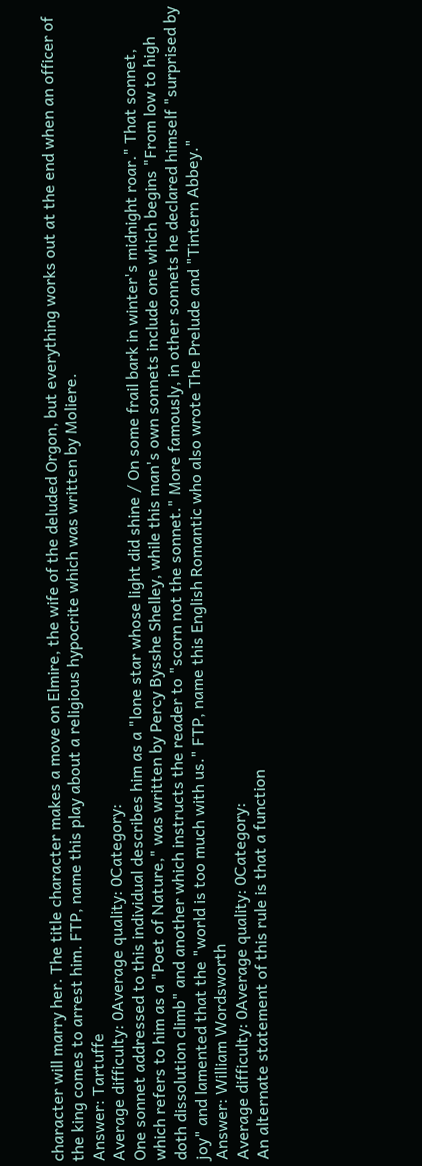character will marry her. The title character makes a move on Elmire, the wife of the deluded Orgon, but everything works out at the end when an officer of the king comes to arrest him. FTP, name this play about a religious hypocrite which was written by Moliere.
Answer: Tartuffe
Average difficulty: 0Average quality: 0Category:
One sonnet addressed to this individual describes him as a "lone star whose light did shine / On some frail bark in winter's midnight roar." That sonnet, which refers to him as a "Poet of Nature," was written by Percy Bysshe Shelley, while this man's own sonnets include one which begins "From low to high doth dissolution climb" and another which instructs the reader to "scorn not the sonnet." More famously, in other sonnets he declared himself "surprised by joy" and lamented that the "world is too much with us." FTP, name this English Romantic who also wrote The Prelude and "Tintern Abbey."
Answer: William Wordsworth
Average difficulty: 0Average quality: 0Category:
An alternate statement of this rule is that a function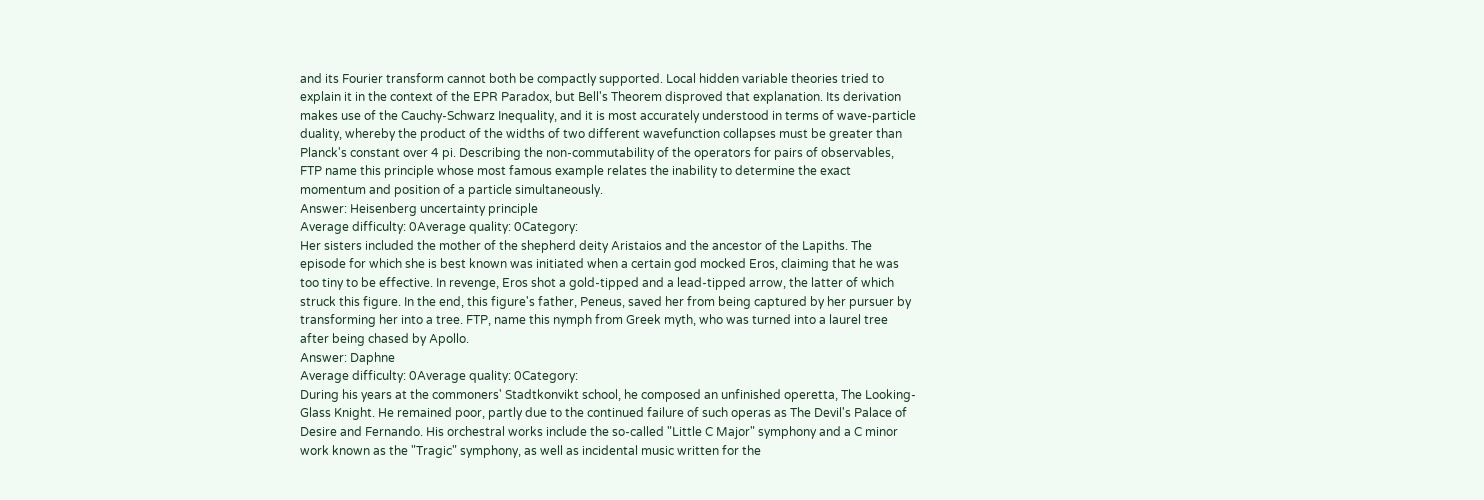and its Fourier transform cannot both be compactly supported. Local hidden variable theories tried to explain it in the context of the EPR Paradox, but Bell's Theorem disproved that explanation. Its derivation makes use of the Cauchy-Schwarz Inequality, and it is most accurately understood in terms of wave-particle duality, whereby the product of the widths of two different wavefunction collapses must be greater than Planck's constant over 4 pi. Describing the non-commutability of the operators for pairs of observables, FTP name this principle whose most famous example relates the inability to determine the exact momentum and position of a particle simultaneously.
Answer: Heisenberg uncertainty principle
Average difficulty: 0Average quality: 0Category:
Her sisters included the mother of the shepherd deity Aristaios and the ancestor of the Lapiths. The episode for which she is best known was initiated when a certain god mocked Eros, claiming that he was too tiny to be effective. In revenge, Eros shot a gold-tipped and a lead-tipped arrow, the latter of which struck this figure. In the end, this figure's father, Peneus, saved her from being captured by her pursuer by transforming her into a tree. FTP, name this nymph from Greek myth, who was turned into a laurel tree after being chased by Apollo.
Answer: Daphne
Average difficulty: 0Average quality: 0Category:
During his years at the commoners' Stadtkonvikt school, he composed an unfinished operetta, The Looking-Glass Knight. He remained poor, partly due to the continued failure of such operas as The Devil's Palace of Desire and Fernando. His orchestral works include the so-called "Little C Major" symphony and a C minor work known as the "Tragic" symphony, as well as incidental music written for the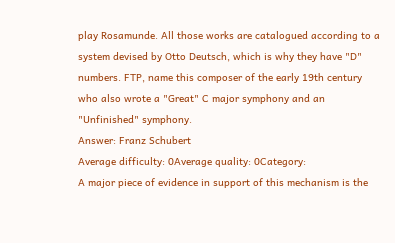play Rosamunde. All those works are catalogued according to a system devised by Otto Deutsch, which is why they have "D" numbers. FTP, name this composer of the early 19th century who also wrote a "Great" C major symphony and an "Unfinished" symphony.
Answer: Franz Schubert
Average difficulty: 0Average quality: 0Category:
A major piece of evidence in support of this mechanism is the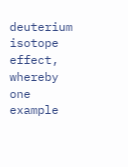deuterium isotope effect, whereby one example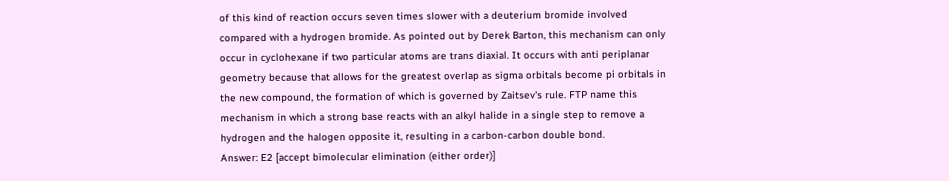of this kind of reaction occurs seven times slower with a deuterium bromide involved compared with a hydrogen bromide. As pointed out by Derek Barton, this mechanism can only occur in cyclohexane if two particular atoms are trans diaxial. It occurs with anti periplanar geometry because that allows for the greatest overlap as sigma orbitals become pi orbitals in the new compound, the formation of which is governed by Zaitsev's rule. FTP name this mechanism in which a strong base reacts with an alkyl halide in a single step to remove a hydrogen and the halogen opposite it, resulting in a carbon-carbon double bond.
Answer: E2 [accept bimolecular elimination (either order)]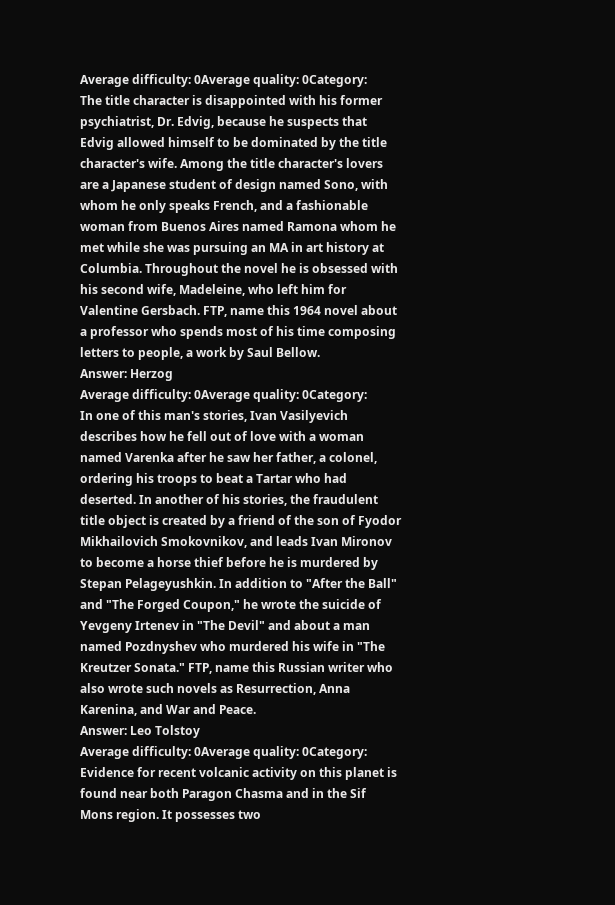Average difficulty: 0Average quality: 0Category:
The title character is disappointed with his former psychiatrist, Dr. Edvig, because he suspects that Edvig allowed himself to be dominated by the title character's wife. Among the title character's lovers are a Japanese student of design named Sono, with whom he only speaks French, and a fashionable woman from Buenos Aires named Ramona whom he met while she was pursuing an MA in art history at Columbia. Throughout the novel he is obsessed with his second wife, Madeleine, who left him for Valentine Gersbach. FTP, name this 1964 novel about a professor who spends most of his time composing letters to people, a work by Saul Bellow.
Answer: Herzog
Average difficulty: 0Average quality: 0Category:
In one of this man's stories, Ivan Vasilyevich describes how he fell out of love with a woman named Varenka after he saw her father, a colonel, ordering his troops to beat a Tartar who had deserted. In another of his stories, the fraudulent title object is created by a friend of the son of Fyodor Mikhailovich Smokovnikov, and leads Ivan Mironov to become a horse thief before he is murdered by Stepan Pelageyushkin. In addition to "After the Ball" and "The Forged Coupon," he wrote the suicide of Yevgeny Irtenev in "The Devil" and about a man named Pozdnyshev who murdered his wife in "The Kreutzer Sonata." FTP, name this Russian writer who also wrote such novels as Resurrection, Anna Karenina, and War and Peace.
Answer: Leo Tolstoy
Average difficulty: 0Average quality: 0Category:
Evidence for recent volcanic activity on this planet is found near both Paragon Chasma and in the Sif Mons region. It possesses two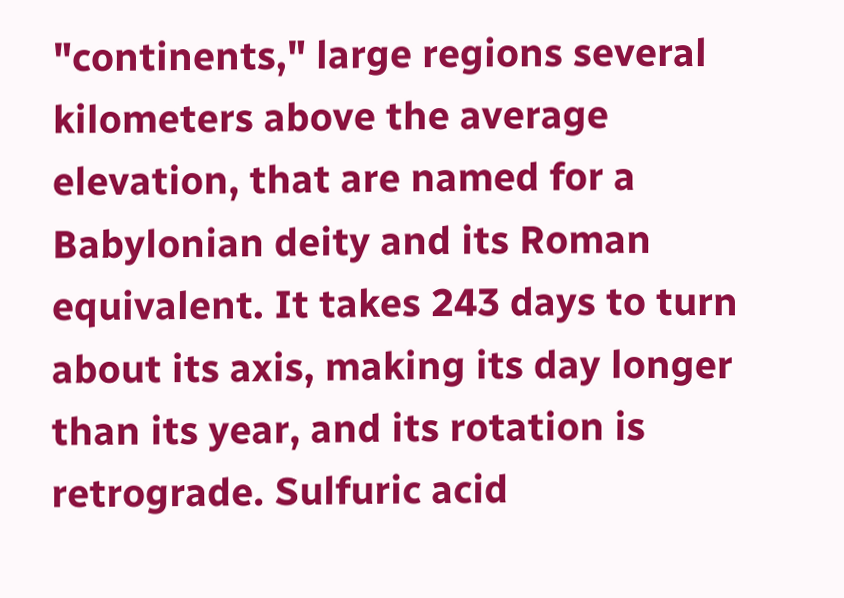"continents," large regions several kilometers above the average elevation, that are named for a Babylonian deity and its Roman equivalent. It takes 243 days to turn about its axis, making its day longer than its year, and its rotation is retrograde. Sulfuric acid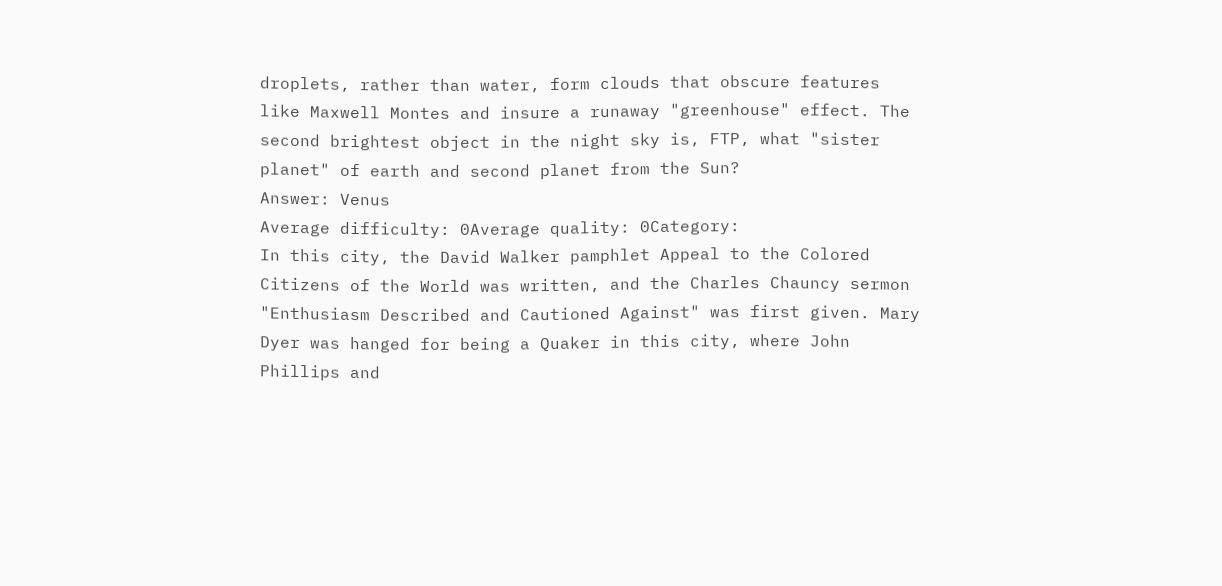droplets, rather than water, form clouds that obscure features like Maxwell Montes and insure a runaway "greenhouse" effect. The second brightest object in the night sky is, FTP, what "sister planet" of earth and second planet from the Sun?
Answer: Venus
Average difficulty: 0Average quality: 0Category:
In this city, the David Walker pamphlet Appeal to the Colored Citizens of the World was written, and the Charles Chauncy sermon "Enthusiasm Described and Cautioned Against" was first given. Mary Dyer was hanged for being a Quaker in this city, where John Phillips and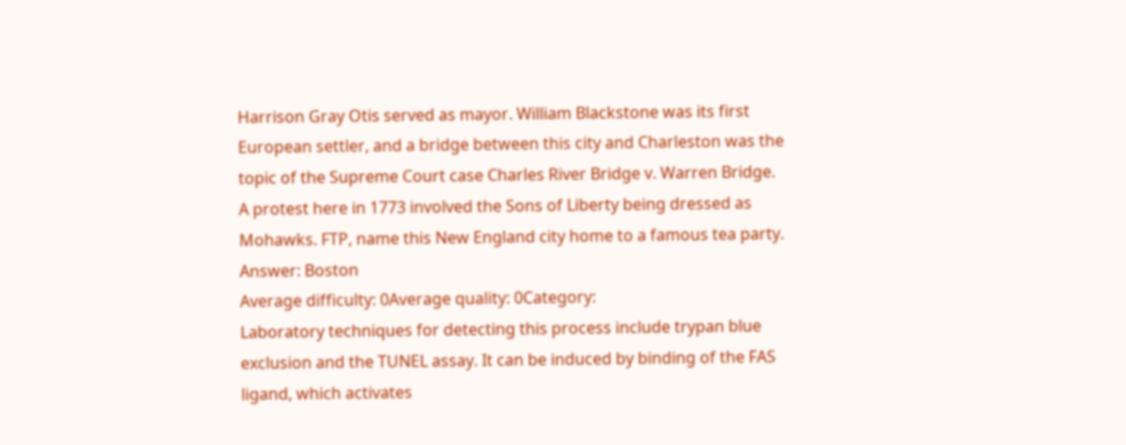Harrison Gray Otis served as mayor. William Blackstone was its first European settler, and a bridge between this city and Charleston was the topic of the Supreme Court case Charles River Bridge v. Warren Bridge. A protest here in 1773 involved the Sons of Liberty being dressed as Mohawks. FTP, name this New England city home to a famous tea party.
Answer: Boston
Average difficulty: 0Average quality: 0Category:
Laboratory techniques for detecting this process include trypan blue exclusion and the TUNEL assay. It can be induced by binding of the FAS ligand, which activates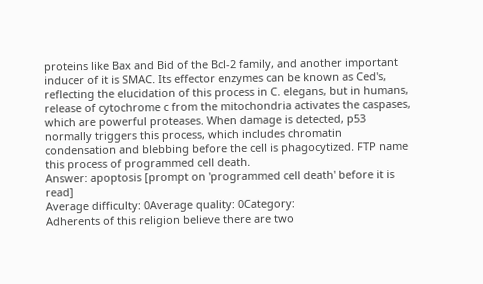proteins like Bax and Bid of the Bcl-2 family, and another important inducer of it is SMAC. Its effector enzymes can be known as Ced's, reflecting the elucidation of this process in C. elegans, but in humans, release of cytochrome c from the mitochondria activates the caspases, which are powerful proteases. When damage is detected, p53 normally triggers this process, which includes chromatin condensation and blebbing before the cell is phagocytized. FTP name this process of programmed cell death.
Answer: apoptosis [prompt on 'programmed cell death' before it is read]
Average difficulty: 0Average quality: 0Category:
Adherents of this religion believe there are two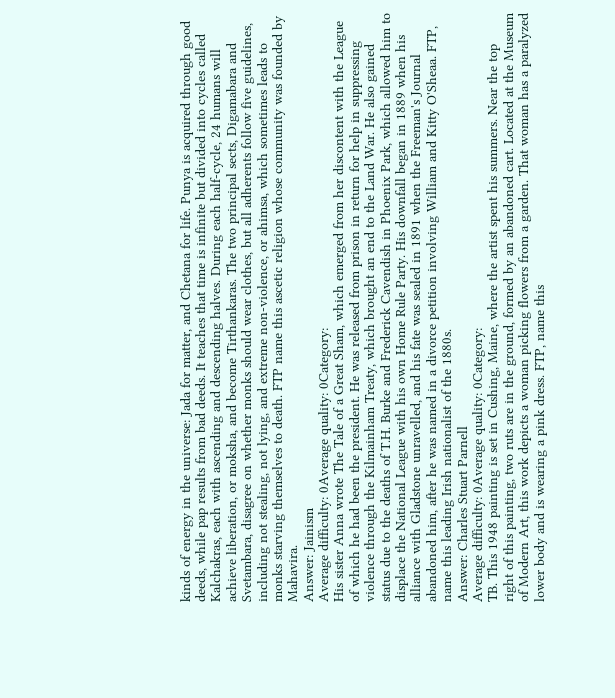kinds of energy in the universe: Jada for matter, and Chetana for life. Punya is acquired through good deeds, while pap results from bad deeds. It teaches that time is infinite but divided into cycles called Kalchakras, each with ascending and descending halves. During each half-cycle, 24 humans will achieve liberation, or moksha, and become Tirthankaras. The two principal sects, Digamabara and Svetambara, disagree on whether monks should wear clothes, but all adherents follow five guidelines, including not stealing, not lying, and extreme non-violence, or ahimsa, which sometimes leads to monks starving themselves to death. FTP name this ascetic religion whose community was founded by Mahavira.
Answer: Jainism
Average difficulty: 0Average quality: 0Category:
His sister Anna wrote The Tale of a Great Sham, which emerged from her discontent with the League of which he had been the president. He was released from prison in return for help in suppressing violence through the Kilmainham Treaty, which brought an end to the Land War. He also gained status due to the deaths of T.H. Burke and Frederick Cavendish in Phoenix Park, which allowed him to displace the National League with his own Home Rule Party. His downfall began in 1889 when his alliance with Gladstone unravelled, and his fate was sealed in 1891 when the Freeman's Journal abandoned him, after he was named in a divorce petition involving William and Kitty O'Sheaa. FTP, name this leading Irish nationalist of the 1880s.
Answer: Charles Stuart Parnell
Average difficulty: 0Average quality: 0Category:
TB. This 1948 painting is set in Cushing, Maine, where the artist spent his summers. Near the top right of this painting, two ruts are in the ground, formed by an abandoned cart. Located at the Museum of Modern Art, this work depicts a woman picking flowers from a garden. That woman has a paralyzed lower body and is wearing a pink dress. FTP, name this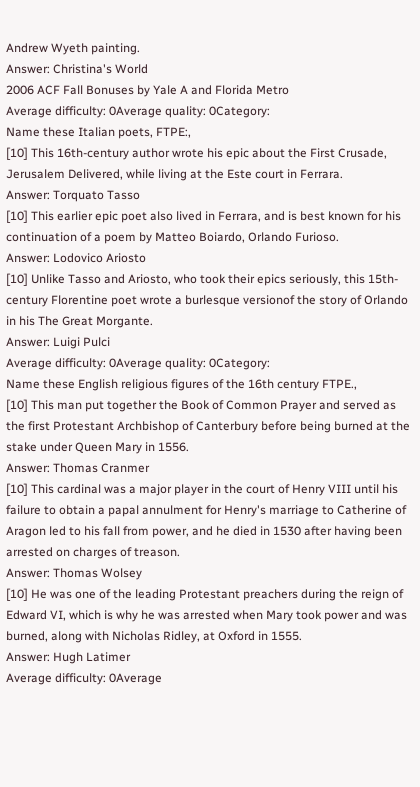Andrew Wyeth painting.
Answer: Christina's World
2006 ACF Fall Bonuses by Yale A and Florida Metro
Average difficulty: 0Average quality: 0Category:
Name these Italian poets, FTPE:,
[10] This 16th-century author wrote his epic about the First Crusade, Jerusalem Delivered, while living at the Este court in Ferrara.
Answer: Torquato Tasso
[10] This earlier epic poet also lived in Ferrara, and is best known for his continuation of a poem by Matteo Boiardo, Orlando Furioso.
Answer: Lodovico Ariosto
[10] Unlike Tasso and Ariosto, who took their epics seriously, this 15th-century Florentine poet wrote a burlesque versionof the story of Orlando in his The Great Morgante.
Answer: Luigi Pulci
Average difficulty: 0Average quality: 0Category:
Name these English religious figures of the 16th century FTPE.,
[10] This man put together the Book of Common Prayer and served as the first Protestant Archbishop of Canterbury before being burned at the stake under Queen Mary in 1556.
Answer: Thomas Cranmer
[10] This cardinal was a major player in the court of Henry VIII until his failure to obtain a papal annulment for Henry's marriage to Catherine of Aragon led to his fall from power, and he died in 1530 after having been arrested on charges of treason.
Answer: Thomas Wolsey
[10] He was one of the leading Protestant preachers during the reign of Edward VI, which is why he was arrested when Mary took power and was burned, along with Nicholas Ridley, at Oxford in 1555.
Answer: Hugh Latimer
Average difficulty: 0Average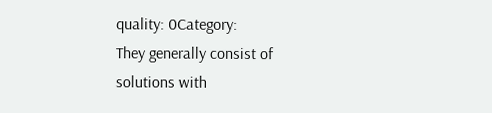quality: 0Category:
They generally consist of solutions with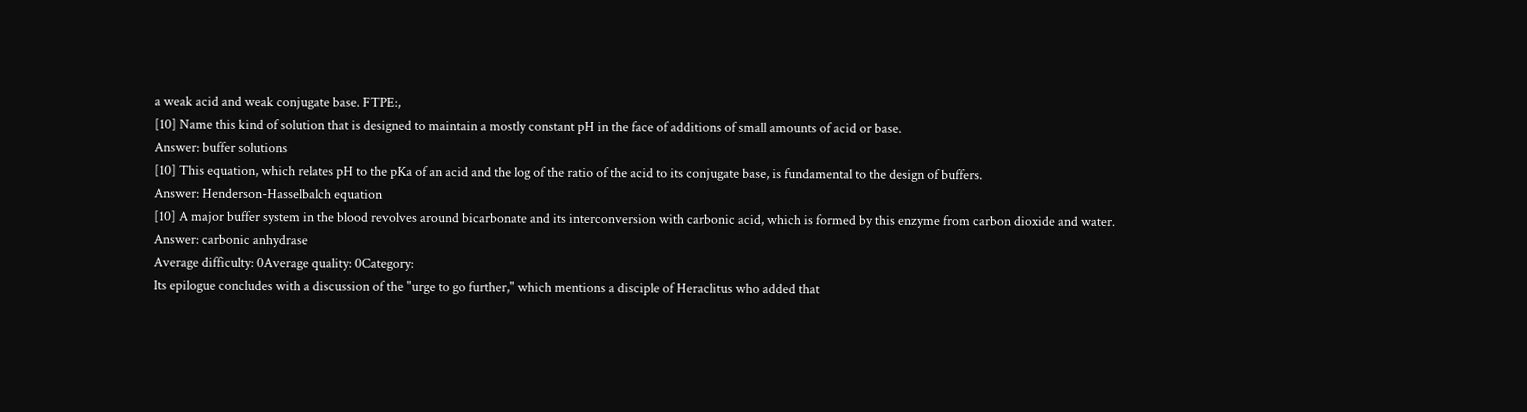a weak acid and weak conjugate base. FTPE:,
[10] Name this kind of solution that is designed to maintain a mostly constant pH in the face of additions of small amounts of acid or base.
Answer: buffer solutions
[10] This equation, which relates pH to the pKa of an acid and the log of the ratio of the acid to its conjugate base, is fundamental to the design of buffers.
Answer: Henderson-Hasselbalch equation
[10] A major buffer system in the blood revolves around bicarbonate and its interconversion with carbonic acid, which is formed by this enzyme from carbon dioxide and water.
Answer: carbonic anhydrase
Average difficulty: 0Average quality: 0Category:
Its epilogue concludes with a discussion of the "urge to go further," which mentions a disciple of Heraclitus who added that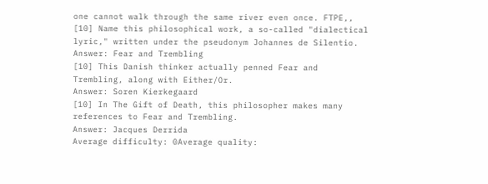one cannot walk through the same river even once. FTPE,,
[10] Name this philosophical work, a so-called "dialectical lyric," written under the pseudonym Johannes de Silentio.
Answer: Fear and Trembling
[10] This Danish thinker actually penned Fear and Trembling, along with Either/Or.
Answer: Soren Kierkegaard
[10] In The Gift of Death, this philosopher makes many references to Fear and Trembling.
Answer: Jacques Derrida
Average difficulty: 0Average quality: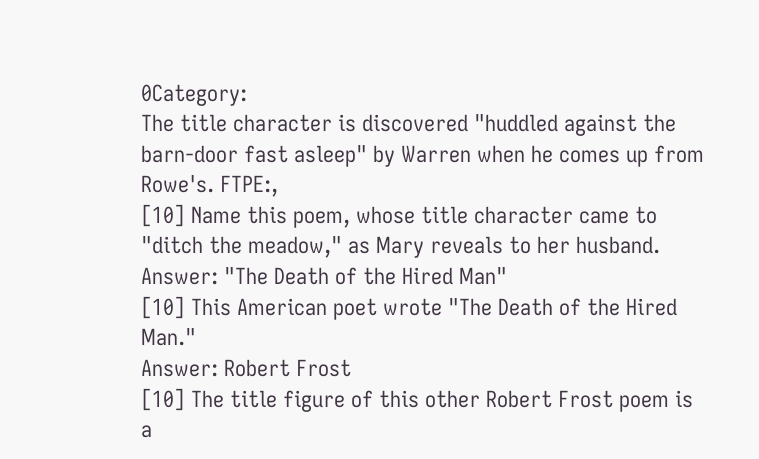0Category:
The title character is discovered "huddled against the barn-door fast asleep" by Warren when he comes up from Rowe's. FTPE:,
[10] Name this poem, whose title character came to "ditch the meadow," as Mary reveals to her husband.
Answer: "The Death of the Hired Man"
[10] This American poet wrote "The Death of the Hired Man."
Answer: Robert Frost
[10] The title figure of this other Robert Frost poem is a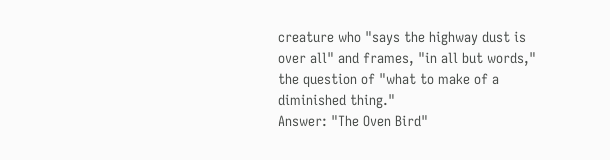creature who "says the highway dust is over all" and frames, "in all but words," the question of "what to make of a diminished thing."
Answer: "The Oven Bird"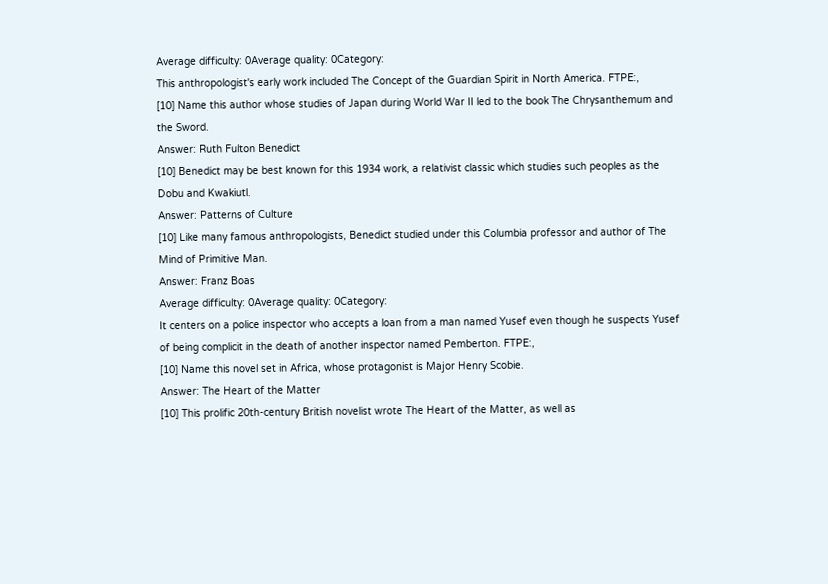Average difficulty: 0Average quality: 0Category:
This anthropologist's early work included The Concept of the Guardian Spirit in North America. FTPE:,
[10] Name this author whose studies of Japan during World War II led to the book The Chrysanthemum and the Sword.
Answer: Ruth Fulton Benedict
[10] Benedict may be best known for this 1934 work, a relativist classic which studies such peoples as the Dobu and Kwakiutl.
Answer: Patterns of Culture
[10] Like many famous anthropologists, Benedict studied under this Columbia professor and author of The Mind of Primitive Man.
Answer: Franz Boas
Average difficulty: 0Average quality: 0Category:
It centers on a police inspector who accepts a loan from a man named Yusef even though he suspects Yusef of being complicit in the death of another inspector named Pemberton. FTPE:,
[10] Name this novel set in Africa, whose protagonist is Major Henry Scobie.
Answer: The Heart of the Matter
[10] This prolific 20th-century British novelist wrote The Heart of the Matter, as well as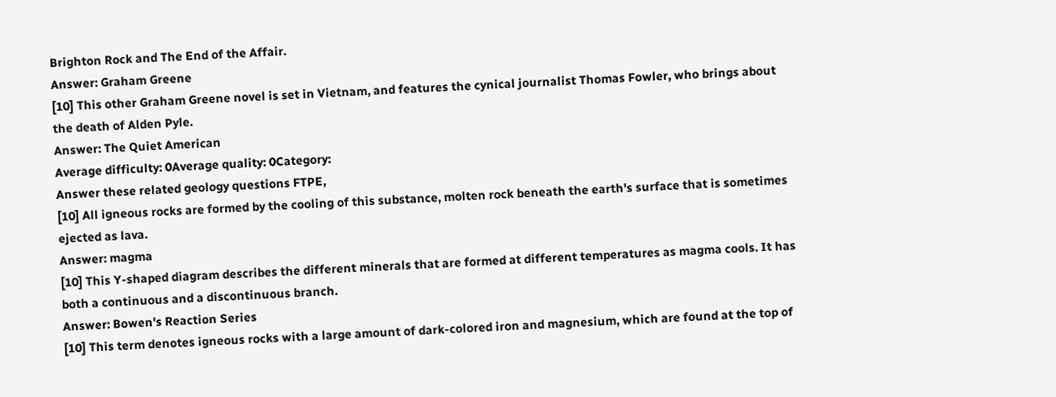Brighton Rock and The End of the Affair.
Answer: Graham Greene
[10] This other Graham Greene novel is set in Vietnam, and features the cynical journalist Thomas Fowler, who brings about the death of Alden Pyle.
Answer: The Quiet American
Average difficulty: 0Average quality: 0Category:
Answer these related geology questions FTPE,
[10] All igneous rocks are formed by the cooling of this substance, molten rock beneath the earth's surface that is sometimes ejected as lava.
Answer: magma
[10] This Y-shaped diagram describes the different minerals that are formed at different temperatures as magma cools. It has both a continuous and a discontinuous branch.
Answer: Bowen's Reaction Series
[10] This term denotes igneous rocks with a large amount of dark-colored iron and magnesium, which are found at the top of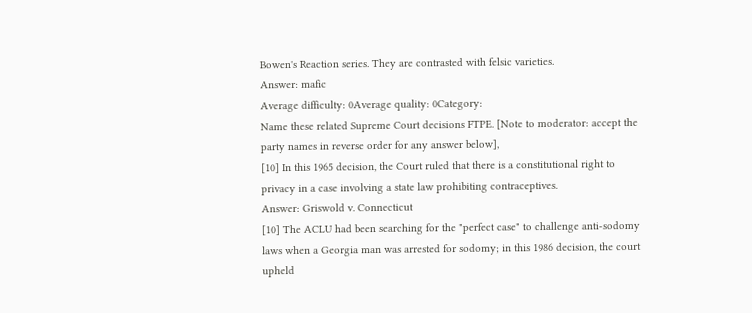Bowen's Reaction series. They are contrasted with felsic varieties.
Answer: mafic
Average difficulty: 0Average quality: 0Category:
Name these related Supreme Court decisions FTPE. [Note to moderator: accept the party names in reverse order for any answer below],
[10] In this 1965 decision, the Court ruled that there is a constitutional right to privacy in a case involving a state law prohibiting contraceptives.
Answer: Griswold v. Connecticut
[10] The ACLU had been searching for the "perfect case" to challenge anti-sodomy laws when a Georgia man was arrested for sodomy; in this 1986 decision, the court upheld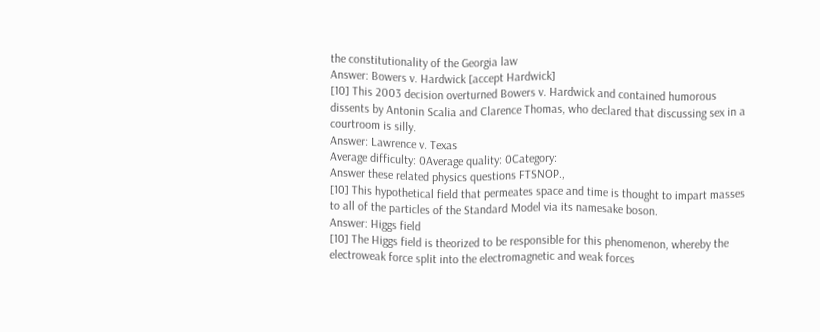the constitutionality of the Georgia law
Answer: Bowers v. Hardwick [accept Hardwick]
[10] This 2003 decision overturned Bowers v. Hardwick and contained humorous dissents by Antonin Scalia and Clarence Thomas, who declared that discussing sex in a courtroom is silly.
Answer: Lawrence v. Texas
Average difficulty: 0Average quality: 0Category:
Answer these related physics questions FTSNOP.,
[10] This hypothetical field that permeates space and time is thought to impart masses to all of the particles of the Standard Model via its namesake boson.
Answer: Higgs field
[10] The Higgs field is theorized to be responsible for this phenomenon, whereby the electroweak force split into the electromagnetic and weak forces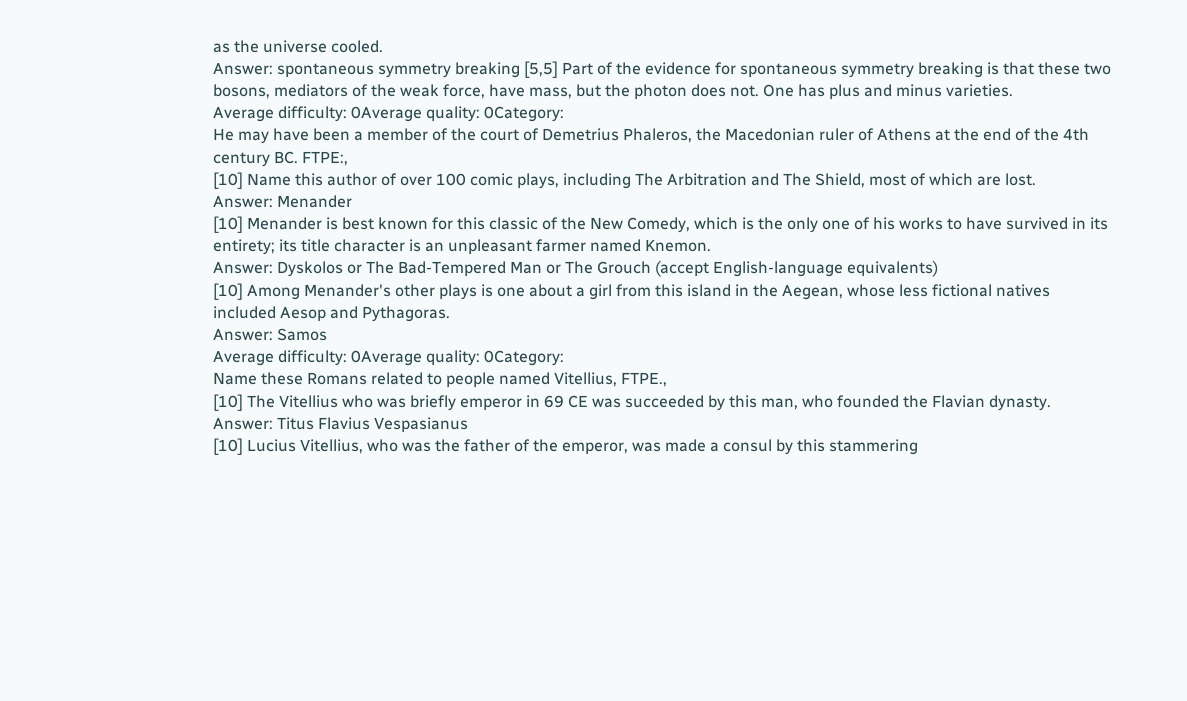as the universe cooled.
Answer: spontaneous symmetry breaking [5,5] Part of the evidence for spontaneous symmetry breaking is that these two bosons, mediators of the weak force, have mass, but the photon does not. One has plus and minus varieties.
Average difficulty: 0Average quality: 0Category:
He may have been a member of the court of Demetrius Phaleros, the Macedonian ruler of Athens at the end of the 4th century BC. FTPE:,
[10] Name this author of over 100 comic plays, including The Arbitration and The Shield, most of which are lost.
Answer: Menander
[10] Menander is best known for this classic of the New Comedy, which is the only one of his works to have survived in its entirety; its title character is an unpleasant farmer named Knemon.
Answer: Dyskolos or The Bad-Tempered Man or The Grouch (accept English-language equivalents)
[10] Among Menander's other plays is one about a girl from this island in the Aegean, whose less fictional natives included Aesop and Pythagoras.
Answer: Samos
Average difficulty: 0Average quality: 0Category:
Name these Romans related to people named Vitellius, FTPE.,
[10] The Vitellius who was briefly emperor in 69 CE was succeeded by this man, who founded the Flavian dynasty.
Answer: Titus Flavius Vespasianus
[10] Lucius Vitellius, who was the father of the emperor, was made a consul by this stammering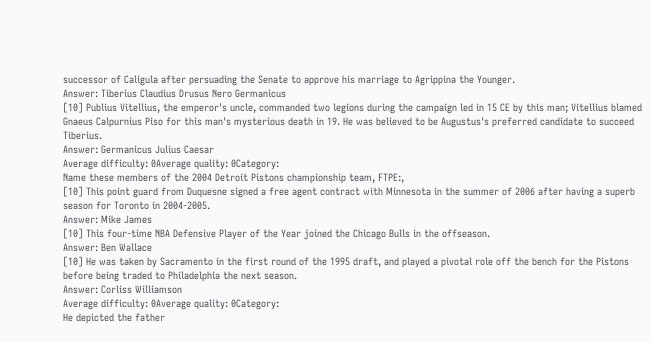successor of Caligula after persuading the Senate to approve his marriage to Agrippina the Younger.
Answer: Tiberius Claudius Drusus Nero Germanicus
[10] Publius Vitellius, the emperor's uncle, commanded two legions during the campaign led in 15 CE by this man; Vitellius blamed Gnaeus Calpurnius Piso for this man's mysterious death in 19. He was believed to be Augustus's preferred candidate to succeed Tiberius.
Answer: Germanicus Julius Caesar
Average difficulty: 0Average quality: 0Category:
Name these members of the 2004 Detroit Pistons championship team, FTPE:,
[10] This point guard from Duquesne signed a free agent contract with Minnesota in the summer of 2006 after having a superb season for Toronto in 2004-2005.
Answer: Mike James
[10] This four-time NBA Defensive Player of the Year joined the Chicago Bulls in the offseason.
Answer: Ben Wallace
[10] He was taken by Sacramento in the first round of the 1995 draft, and played a pivotal role off the bench for the Pistons before being traded to Philadelphia the next season.
Answer: Corliss Williamson
Average difficulty: 0Average quality: 0Category:
He depicted the father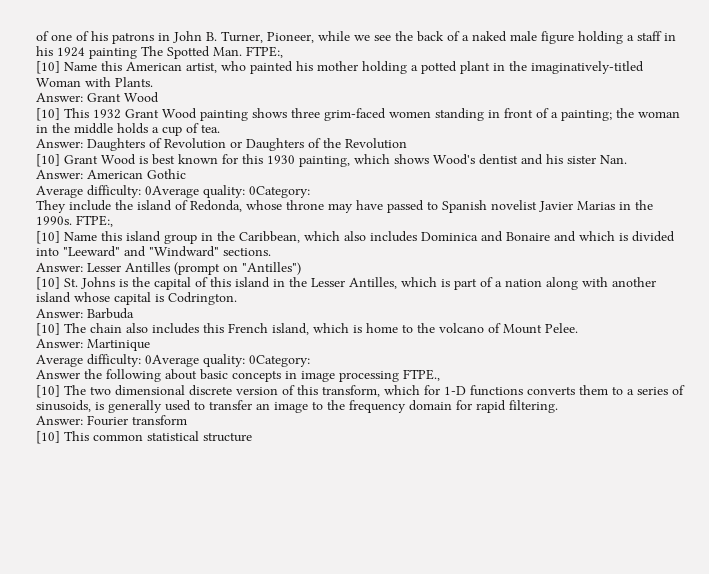of one of his patrons in John B. Turner, Pioneer, while we see the back of a naked male figure holding a staff in his 1924 painting The Spotted Man. FTPE:,
[10] Name this American artist, who painted his mother holding a potted plant in the imaginatively-titled Woman with Plants.
Answer: Grant Wood
[10] This 1932 Grant Wood painting shows three grim-faced women standing in front of a painting; the woman in the middle holds a cup of tea.
Answer: Daughters of Revolution or Daughters of the Revolution
[10] Grant Wood is best known for this 1930 painting, which shows Wood's dentist and his sister Nan.
Answer: American Gothic
Average difficulty: 0Average quality: 0Category:
They include the island of Redonda, whose throne may have passed to Spanish novelist Javier Marias in the 1990s. FTPE:,
[10] Name this island group in the Caribbean, which also includes Dominica and Bonaire and which is divided into "Leeward" and "Windward" sections.
Answer: Lesser Antilles (prompt on "Antilles")
[10] St. Johns is the capital of this island in the Lesser Antilles, which is part of a nation along with another island whose capital is Codrington.
Answer: Barbuda
[10] The chain also includes this French island, which is home to the volcano of Mount Pelee.
Answer: Martinique
Average difficulty: 0Average quality: 0Category:
Answer the following about basic concepts in image processing FTPE.,
[10] The two dimensional discrete version of this transform, which for 1-D functions converts them to a series of sinusoids, is generally used to transfer an image to the frequency domain for rapid filtering.
Answer: Fourier transform
[10] This common statistical structure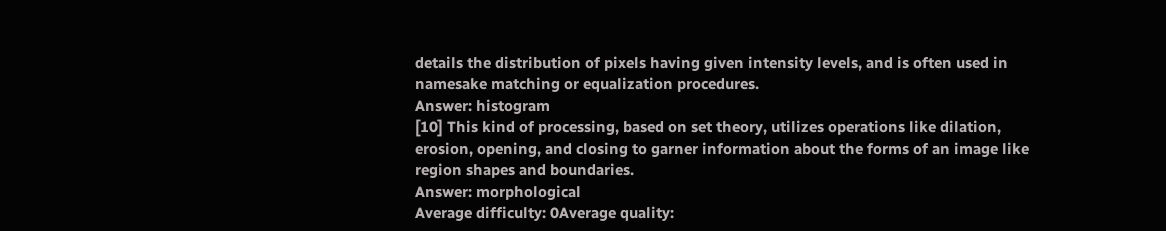details the distribution of pixels having given intensity levels, and is often used in namesake matching or equalization procedures.
Answer: histogram
[10] This kind of processing, based on set theory, utilizes operations like dilation, erosion, opening, and closing to garner information about the forms of an image like region shapes and boundaries.
Answer: morphological
Average difficulty: 0Average quality: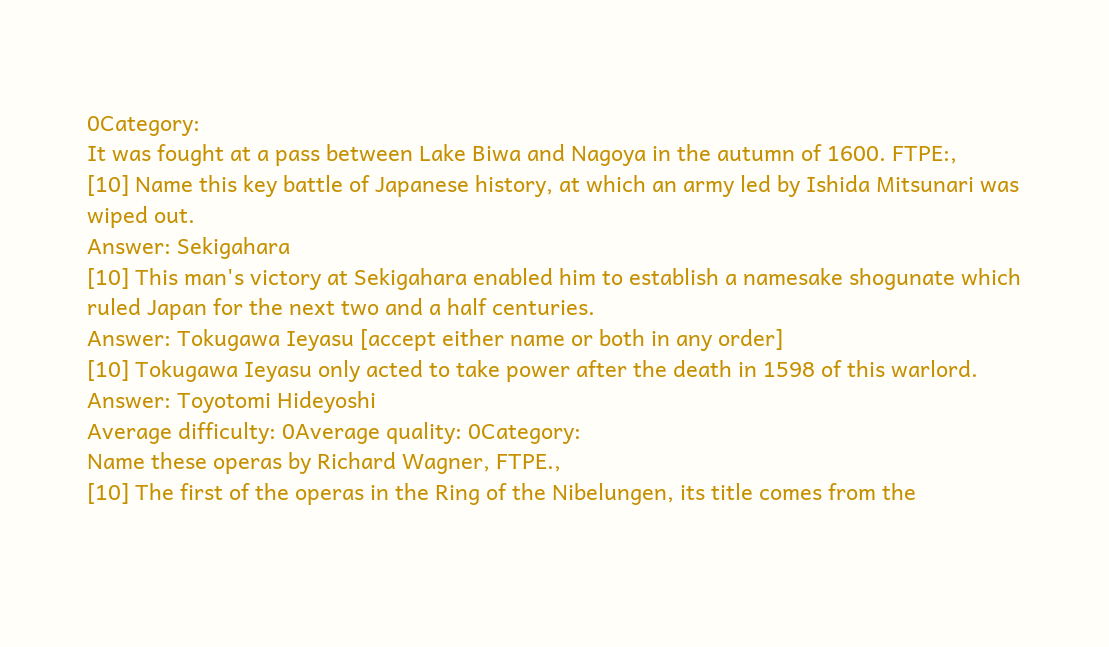0Category:
It was fought at a pass between Lake Biwa and Nagoya in the autumn of 1600. FTPE:,
[10] Name this key battle of Japanese history, at which an army led by Ishida Mitsunari was wiped out.
Answer: Sekigahara
[10] This man's victory at Sekigahara enabled him to establish a namesake shogunate which ruled Japan for the next two and a half centuries.
Answer: Tokugawa Ieyasu [accept either name or both in any order]
[10] Tokugawa Ieyasu only acted to take power after the death in 1598 of this warlord.
Answer: Toyotomi Hideyoshi
Average difficulty: 0Average quality: 0Category:
Name these operas by Richard Wagner, FTPE.,
[10] The first of the operas in the Ring of the Nibelungen, its title comes from the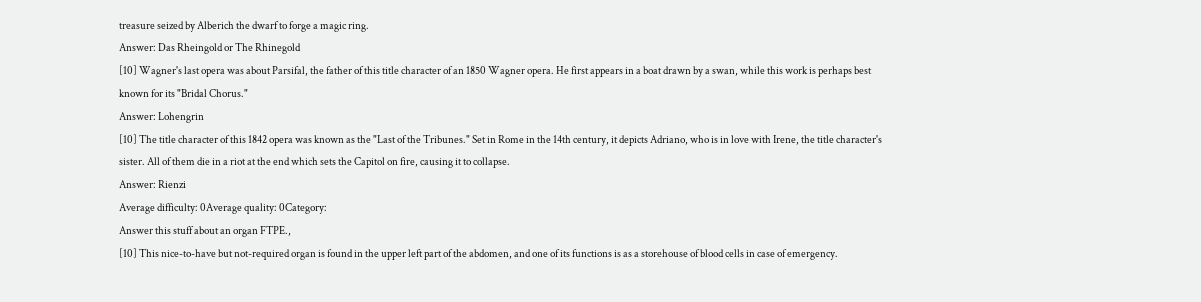treasure seized by Alberich the dwarf to forge a magic ring.
Answer: Das Rheingold or The Rhinegold
[10] Wagner's last opera was about Parsifal, the father of this title character of an 1850 Wagner opera. He first appears in a boat drawn by a swan, while this work is perhaps best known for its "Bridal Chorus."
Answer: Lohengrin
[10] The title character of this 1842 opera was known as the "Last of the Tribunes." Set in Rome in the 14th century, it depicts Adriano, who is in love with Irene, the title character's sister. All of them die in a riot at the end which sets the Capitol on fire, causing it to collapse.
Answer: Rienzi
Average difficulty: 0Average quality: 0Category:
Answer this stuff about an organ FTPE.,
[10] This nice-to-have but not-required organ is found in the upper left part of the abdomen, and one of its functions is as a storehouse of blood cells in case of emergency.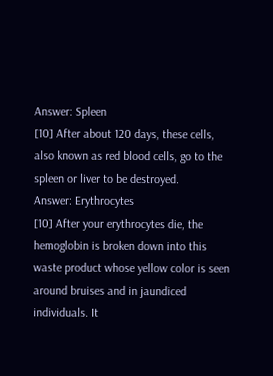Answer: Spleen
[10] After about 120 days, these cells, also known as red blood cells, go to the spleen or liver to be destroyed.
Answer: Erythrocytes
[10] After your erythrocytes die, the hemoglobin is broken down into this waste product whose yellow color is seen around bruises and in jaundiced individuals. It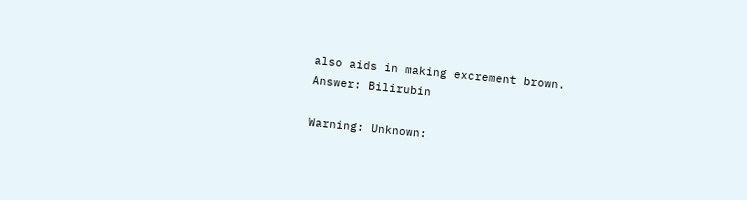also aids in making excrement brown.
Answer: Bilirubin

Warning: Unknown: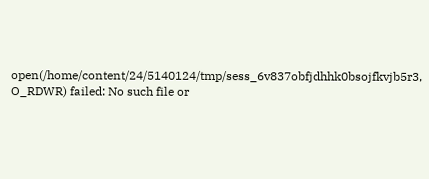open(/home/content/24/5140124/tmp/sess_6v837obfjdhhk0bsojfkvjb5r3, O_RDWR) failed: No such file or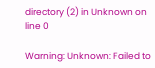directory (2) in Unknown on line 0

Warning: Unknown: Failed to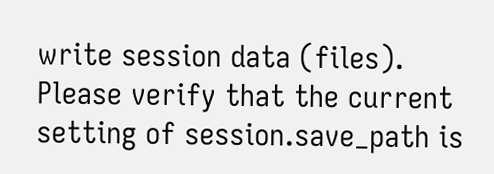write session data (files). Please verify that the current setting of session.save_path is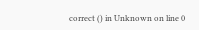correct () in Unknown on line 0